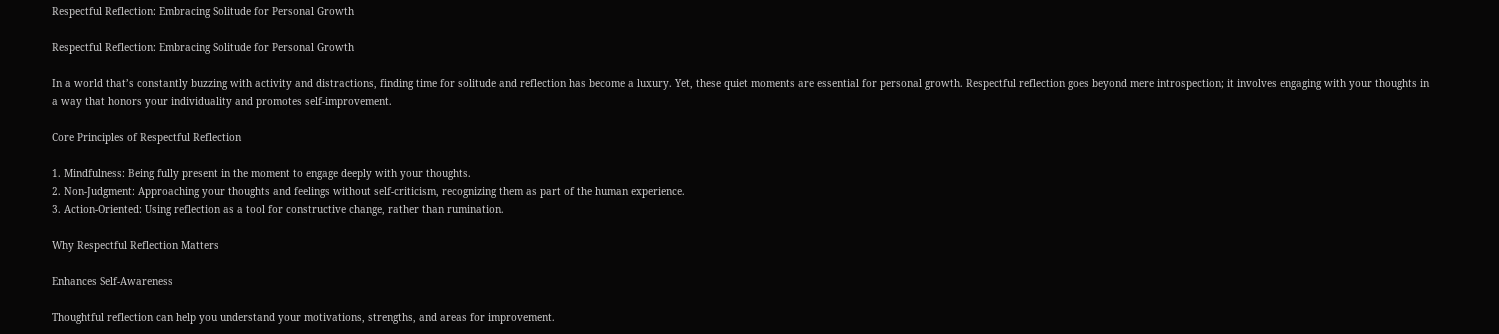Respectful Reflection: Embracing Solitude for Personal Growth

Respectful Reflection: Embracing Solitude for Personal Growth

In a world that’s constantly buzzing with activity and distractions, finding time for solitude and reflection has become a luxury. Yet, these quiet moments are essential for personal growth. Respectful reflection goes beyond mere introspection; it involves engaging with your thoughts in a way that honors your individuality and promotes self-improvement.

Core Principles of Respectful Reflection

1. Mindfulness: Being fully present in the moment to engage deeply with your thoughts.
2. Non-Judgment: Approaching your thoughts and feelings without self-criticism, recognizing them as part of the human experience.
3. Action-Oriented: Using reflection as a tool for constructive change, rather than rumination.

Why Respectful Reflection Matters

Enhances Self-Awareness

Thoughtful reflection can help you understand your motivations, strengths, and areas for improvement.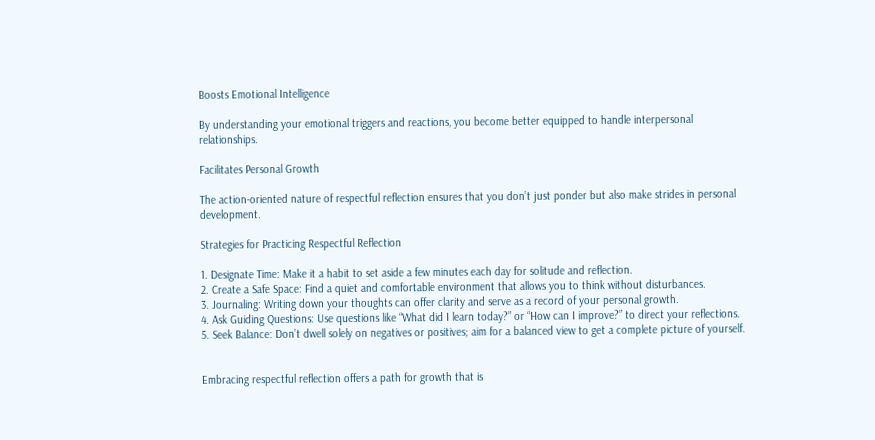Boosts Emotional Intelligence

By understanding your emotional triggers and reactions, you become better equipped to handle interpersonal relationships.

Facilitates Personal Growth

The action-oriented nature of respectful reflection ensures that you don’t just ponder but also make strides in personal development.

Strategies for Practicing Respectful Reflection

1. Designate Time: Make it a habit to set aside a few minutes each day for solitude and reflection.
2. Create a Safe Space: Find a quiet and comfortable environment that allows you to think without disturbances.
3. Journaling: Writing down your thoughts can offer clarity and serve as a record of your personal growth.
4. Ask Guiding Questions: Use questions like “What did I learn today?” or “How can I improve?” to direct your reflections.
5. Seek Balance: Don’t dwell solely on negatives or positives; aim for a balanced view to get a complete picture of yourself.


Embracing respectful reflection offers a path for growth that is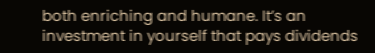both enriching and humane. It’s an investment in yourself that pays dividends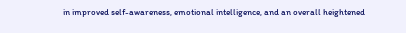in improved self-awareness, emotional intelligence, and an overall heightened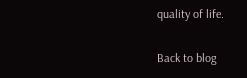quality of life.

Back to blog